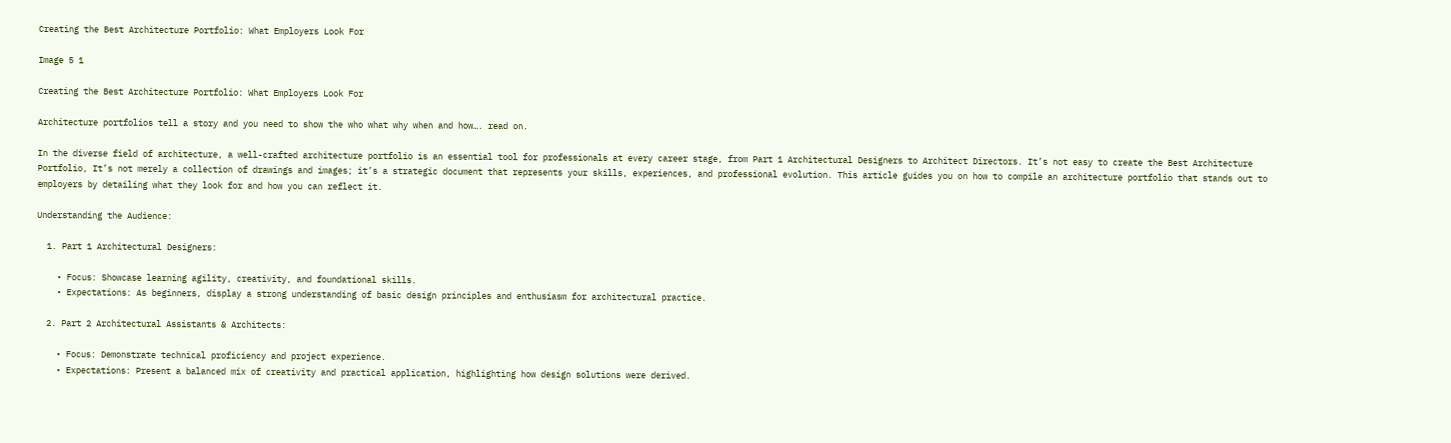Creating the Best Architecture Portfolio: What Employers Look For

Image 5 1

Creating the Best Architecture Portfolio: What Employers Look For

Architecture portfolios tell a story and you need to show the who what why when and how…. read on.

In the diverse field of architecture, a well-crafted architecture portfolio is an essential tool for professionals at every career stage, from Part 1 Architectural Designers to Architect Directors. It’s not easy to create the Best Architecture Portfolio, It’s not merely a collection of drawings and images; it’s a strategic document that represents your skills, experiences, and professional evolution. This article guides you on how to compile an architecture portfolio that stands out to employers by detailing what they look for and how you can reflect it.

Understanding the Audience:

  1. Part 1 Architectural Designers:

    • Focus: Showcase learning agility, creativity, and foundational skills.
    • Expectations: As beginners, display a strong understanding of basic design principles and enthusiasm for architectural practice.

  2. Part 2 Architectural Assistants & Architects:

    • Focus: Demonstrate technical proficiency and project experience.
    • Expectations: Present a balanced mix of creativity and practical application, highlighting how design solutions were derived.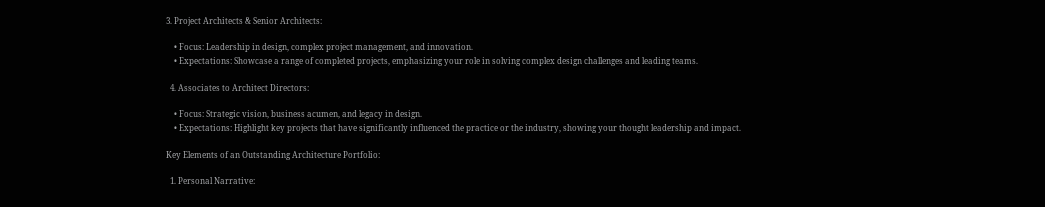3. Project Architects & Senior Architects:

    • Focus: Leadership in design, complex project management, and innovation.
    • Expectations: Showcase a range of completed projects, emphasizing your role in solving complex design challenges and leading teams.

  4. Associates to Architect Directors:

    • Focus: Strategic vision, business acumen, and legacy in design.
    • Expectations: Highlight key projects that have significantly influenced the practice or the industry, showing your thought leadership and impact.

Key Elements of an Outstanding Architecture Portfolio:

  1. Personal Narrative: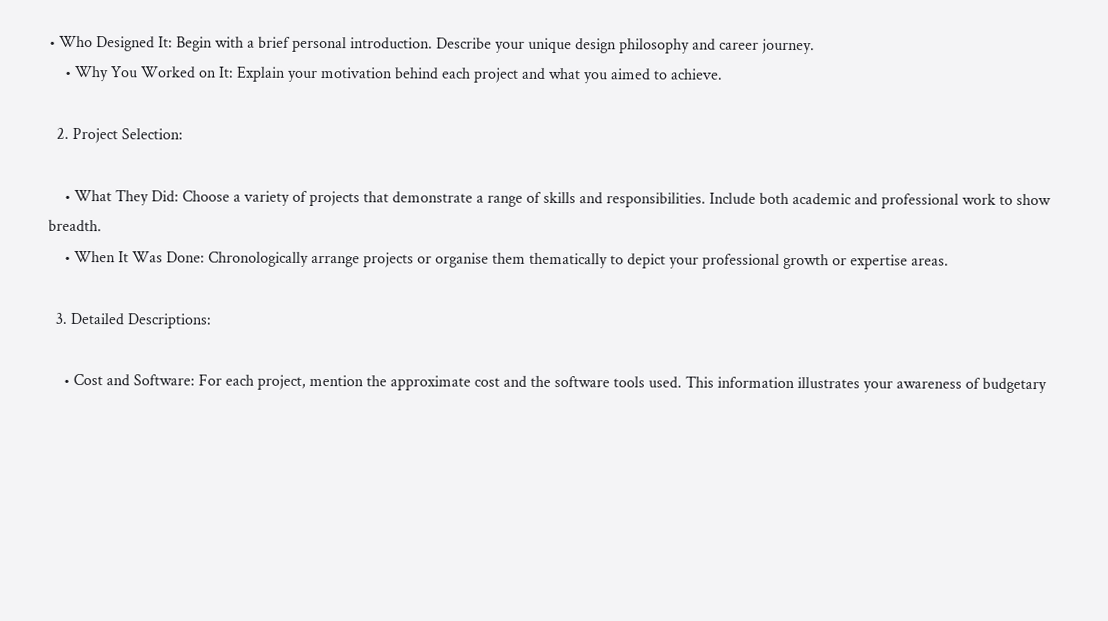• Who Designed It: Begin with a brief personal introduction. Describe your unique design philosophy and career journey.
    • Why You Worked on It: Explain your motivation behind each project and what you aimed to achieve.

  2. Project Selection:

    • What They Did: Choose a variety of projects that demonstrate a range of skills and responsibilities. Include both academic and professional work to show breadth.
    • When It Was Done: Chronologically arrange projects or organise them thematically to depict your professional growth or expertise areas.

  3. Detailed Descriptions:

    • Cost and Software: For each project, mention the approximate cost and the software tools used. This information illustrates your awareness of budgetary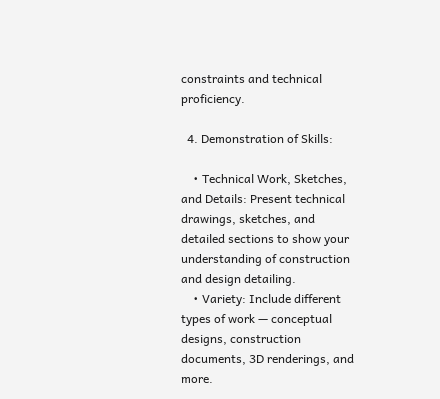constraints and technical proficiency.

  4. Demonstration of Skills:

    • Technical Work, Sketches, and Details: Present technical drawings, sketches, and detailed sections to show your understanding of construction and design detailing.
    • Variety: Include different types of work — conceptual designs, construction documents, 3D renderings, and more.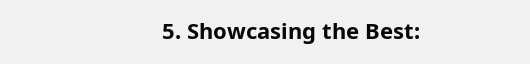5. Showcasing the Best: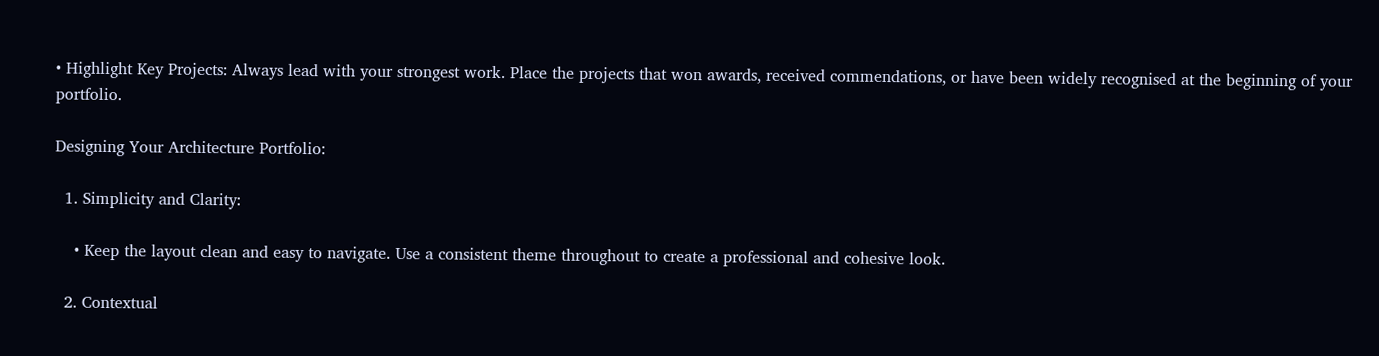• Highlight Key Projects: Always lead with your strongest work. Place the projects that won awards, received commendations, or have been widely recognised at the beginning of your portfolio.

Designing Your Architecture Portfolio:

  1. Simplicity and Clarity:

    • Keep the layout clean and easy to navigate. Use a consistent theme throughout to create a professional and cohesive look.

  2. Contextual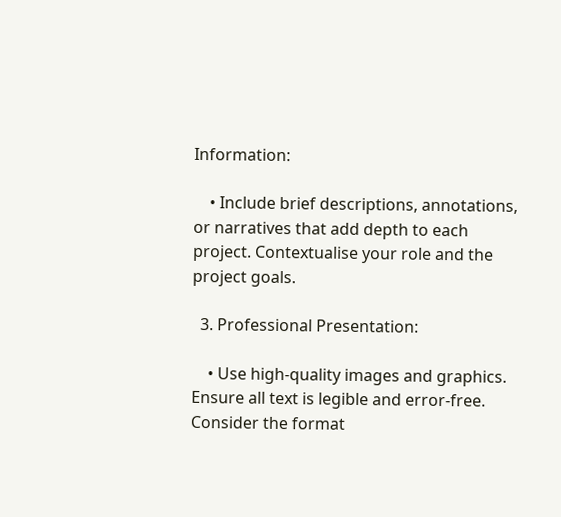Information:

    • Include brief descriptions, annotations, or narratives that add depth to each project. Contextualise your role and the project goals.

  3. Professional Presentation:

    • Use high-quality images and graphics. Ensure all text is legible and error-free. Consider the format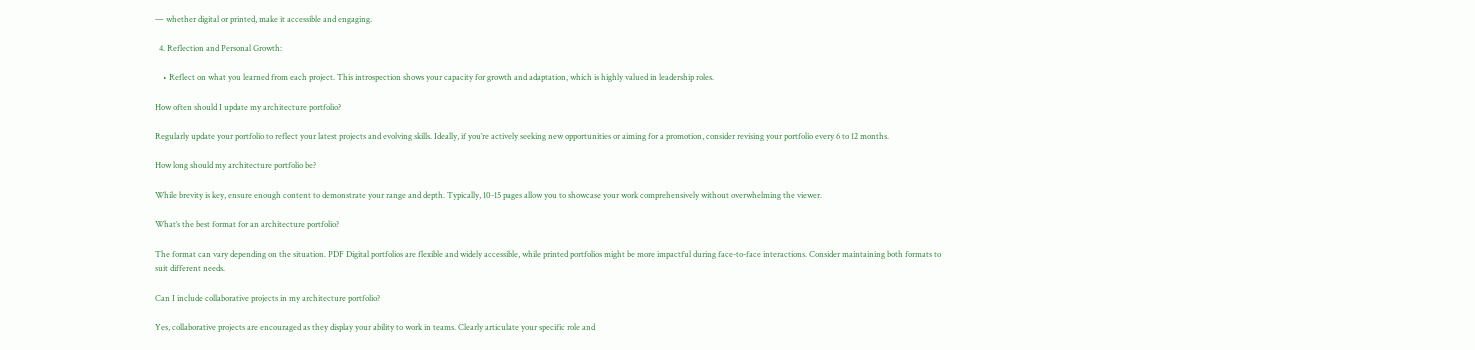— whether digital or printed, make it accessible and engaging.

  4. Reflection and Personal Growth:

    • Reflect on what you learned from each project. This introspection shows your capacity for growth and adaptation, which is highly valued in leadership roles.

How often should I update my architecture portfolio?

Regularly update your portfolio to reflect your latest projects and evolving skills. Ideally, if you’re actively seeking new opportunities or aiming for a promotion, consider revising your portfolio every 6 to 12 months.

How long should my architecture portfolio be?

While brevity is key, ensure enough content to demonstrate your range and depth. Typically, 10-15 pages allow you to showcase your work comprehensively without overwhelming the viewer.

What’s the best format for an architecture portfolio?

The format can vary depending on the situation. PDF Digital portfolios are flexible and widely accessible, while printed portfolios might be more impactful during face-to-face interactions. Consider maintaining both formats to suit different needs.

Can I include collaborative projects in my architecture portfolio?

Yes, collaborative projects are encouraged as they display your ability to work in teams. Clearly articulate your specific role and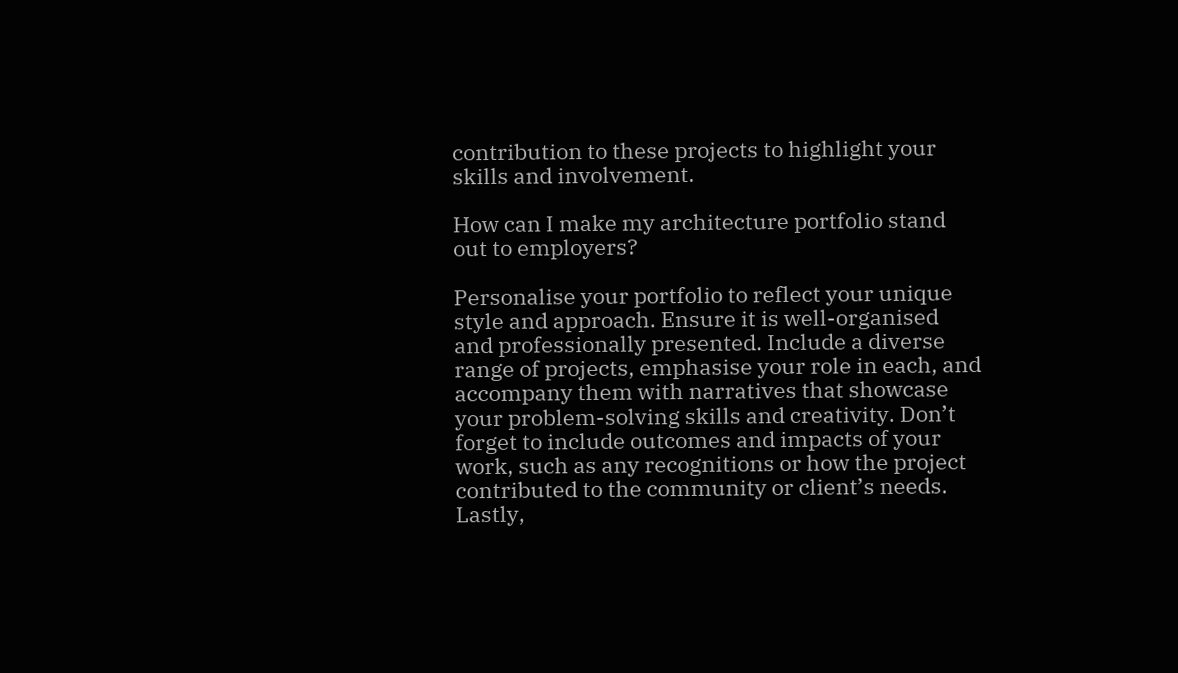contribution to these projects to highlight your skills and involvement.

How can I make my architecture portfolio stand out to employers?

Personalise your portfolio to reflect your unique style and approach. Ensure it is well-organised and professionally presented. Include a diverse range of projects, emphasise your role in each, and accompany them with narratives that showcase your problem-solving skills and creativity. Don’t forget to include outcomes and impacts of your work, such as any recognitions or how the project contributed to the community or client’s needs. Lastly,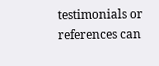testimonials or references can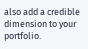also add a credible dimension to your portfolio.